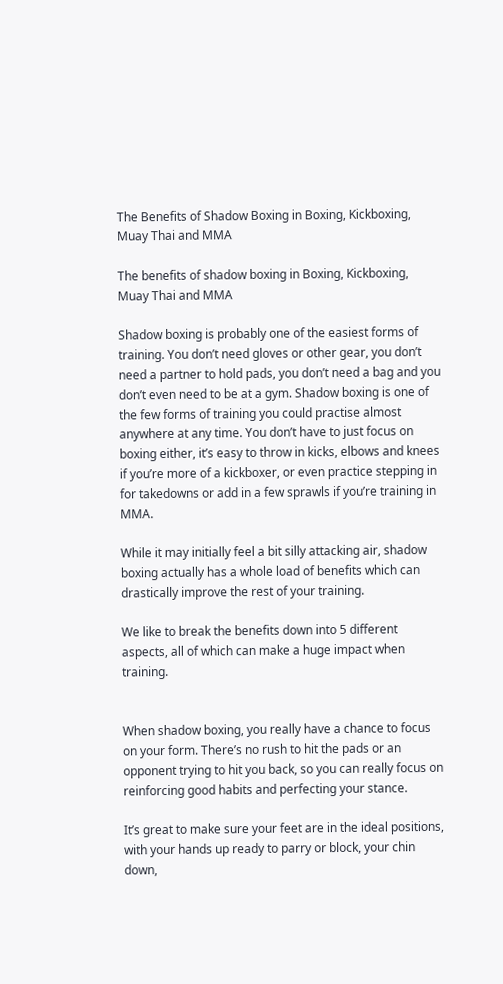The Benefits of Shadow Boxing in Boxing, Kickboxing, Muay Thai and MMA

The benefits of shadow boxing in Boxing, Kickboxing, Muay Thai and MMA

Shadow boxing is probably one of the easiest forms of training. You don’t need gloves or other gear, you don’t need a partner to hold pads, you don’t need a bag and you don’t even need to be at a gym. Shadow boxing is one of the few forms of training you could practise almost anywhere at any time. You don’t have to just focus on boxing either, it’s easy to throw in kicks, elbows and knees if you’re more of a kickboxer, or even practice stepping in for takedowns or add in a few sprawls if you’re training in MMA.

While it may initially feel a bit silly attacking air, shadow boxing actually has a whole load of benefits which can drastically improve the rest of your training.

We like to break the benefits down into 5 different aspects, all of which can make a huge impact when training.


When shadow boxing, you really have a chance to focus on your form. There’s no rush to hit the pads or an opponent trying to hit you back, so you can really focus on reinforcing good habits and perfecting your stance.

It’s great to make sure your feet are in the ideal positions, with your hands up ready to parry or block, your chin down,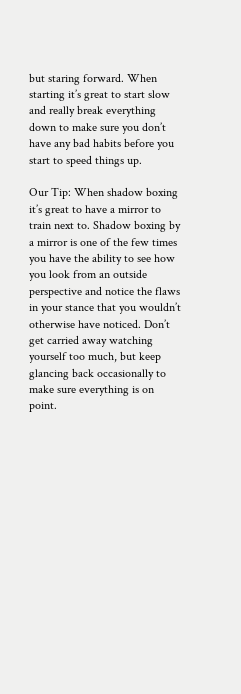but staring forward. When starting it’s great to start slow and really break everything down to make sure you don’t have any bad habits before you start to speed things up.

Our Tip: When shadow boxing it’s great to have a mirror to train next to. Shadow boxing by a mirror is one of the few times you have the ability to see how you look from an outside perspective and notice the flaws in your stance that you wouldn’t otherwise have noticed. Don’t get carried away watching yourself too much, but keep glancing back occasionally to make sure everything is on point.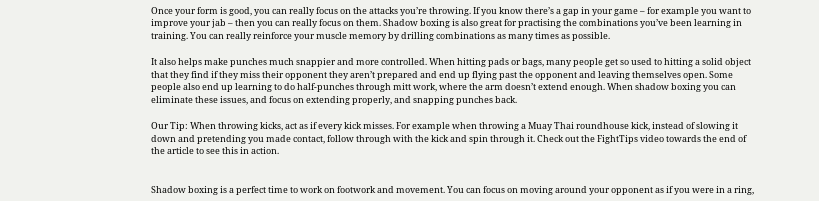Once your form is good, you can really focus on the attacks you’re throwing. If you know there’s a gap in your game – for example you want to improve your jab – then you can really focus on them. Shadow boxing is also great for practising the combinations you’ve been learning in training. You can really reinforce your muscle memory by drilling combinations as many times as possible.

It also helps make punches much snappier and more controlled. When hitting pads or bags, many people get so used to hitting a solid object that they find if they miss their opponent they aren’t prepared and end up flying past the opponent and leaving themselves open. Some people also end up learning to do half-punches through mitt work, where the arm doesn’t extend enough. When shadow boxing you can eliminate these issues, and focus on extending properly, and snapping punches back.

Our Tip: When throwing kicks, act as if every kick misses. For example when throwing a Muay Thai roundhouse kick, instead of slowing it down and pretending you made contact, follow through with the kick and spin through it. Check out the FightTips video towards the end of the article to see this in action.


Shadow boxing is a perfect time to work on footwork and movement. You can focus on moving around your opponent as if you were in a ring,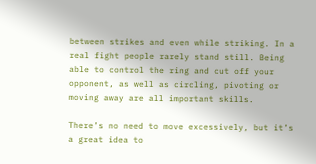between strikes and even while striking. In a real fight people rarely stand still. Being able to control the ring and cut off your opponent, as well as circling, pivoting or moving away are all important skills.

There’s no need to move excessively, but it’s a great idea to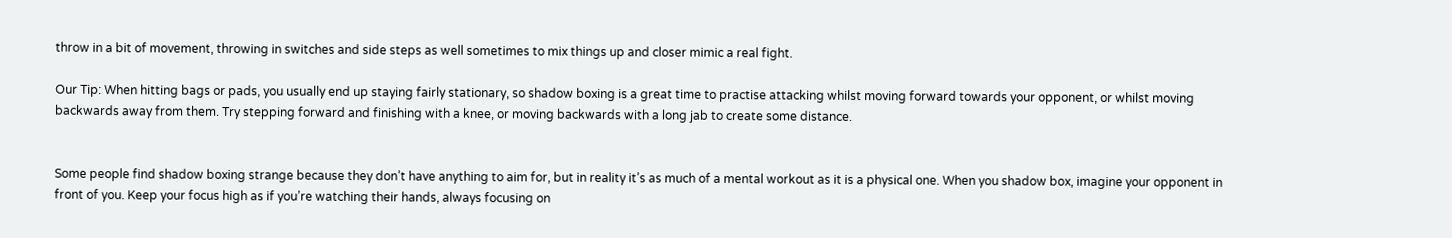throw in a bit of movement, throwing in switches and side steps as well sometimes to mix things up and closer mimic a real fight.

Our Tip: When hitting bags or pads, you usually end up staying fairly stationary, so shadow boxing is a great time to practise attacking whilst moving forward towards your opponent, or whilst moving backwards away from them. Try stepping forward and finishing with a knee, or moving backwards with a long jab to create some distance.


Some people find shadow boxing strange because they don’t have anything to aim for, but in reality it’s as much of a mental workout as it is a physical one. When you shadow box, imagine your opponent in front of you. Keep your focus high as if you’re watching their hands, always focusing on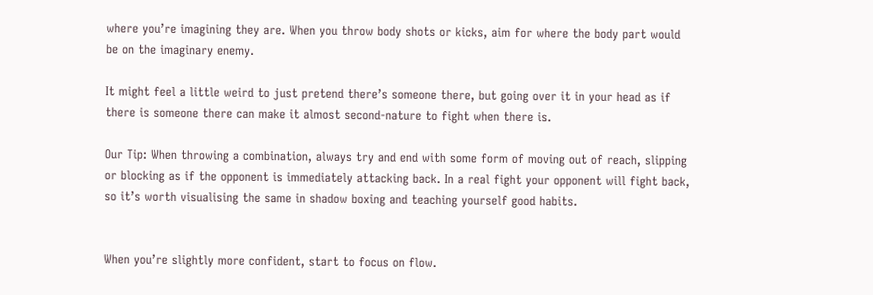where you’re imagining they are. When you throw body shots or kicks, aim for where the body part would be on the imaginary enemy.

It might feel a little weird to just pretend there’s someone there, but going over it in your head as if there is someone there can make it almost second-nature to fight when there is.

Our Tip: When throwing a combination, always try and end with some form of moving out of reach, slipping or blocking as if the opponent is immediately attacking back. In a real fight your opponent will fight back, so it’s worth visualising the same in shadow boxing and teaching yourself good habits.


When you’re slightly more confident, start to focus on flow.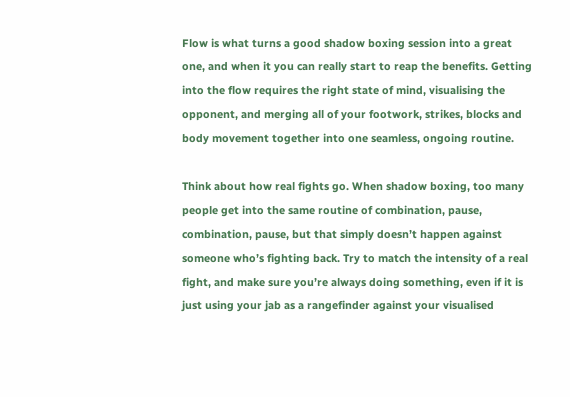Flow is what turns a good shadow boxing session into a great one, and when it you can really start to reap the benefits. Getting into the flow requires the right state of mind, visualising the opponent, and merging all of your footwork, strikes, blocks and body movement together into one seamless, ongoing routine.

Think about how real fights go. When shadow boxing, too many people get into the same routine of combination, pause, combination, pause, but that simply doesn’t happen against someone who’s fighting back. Try to match the intensity of a real fight, and make sure you’re always doing something, even if it is just using your jab as a rangefinder against your visualised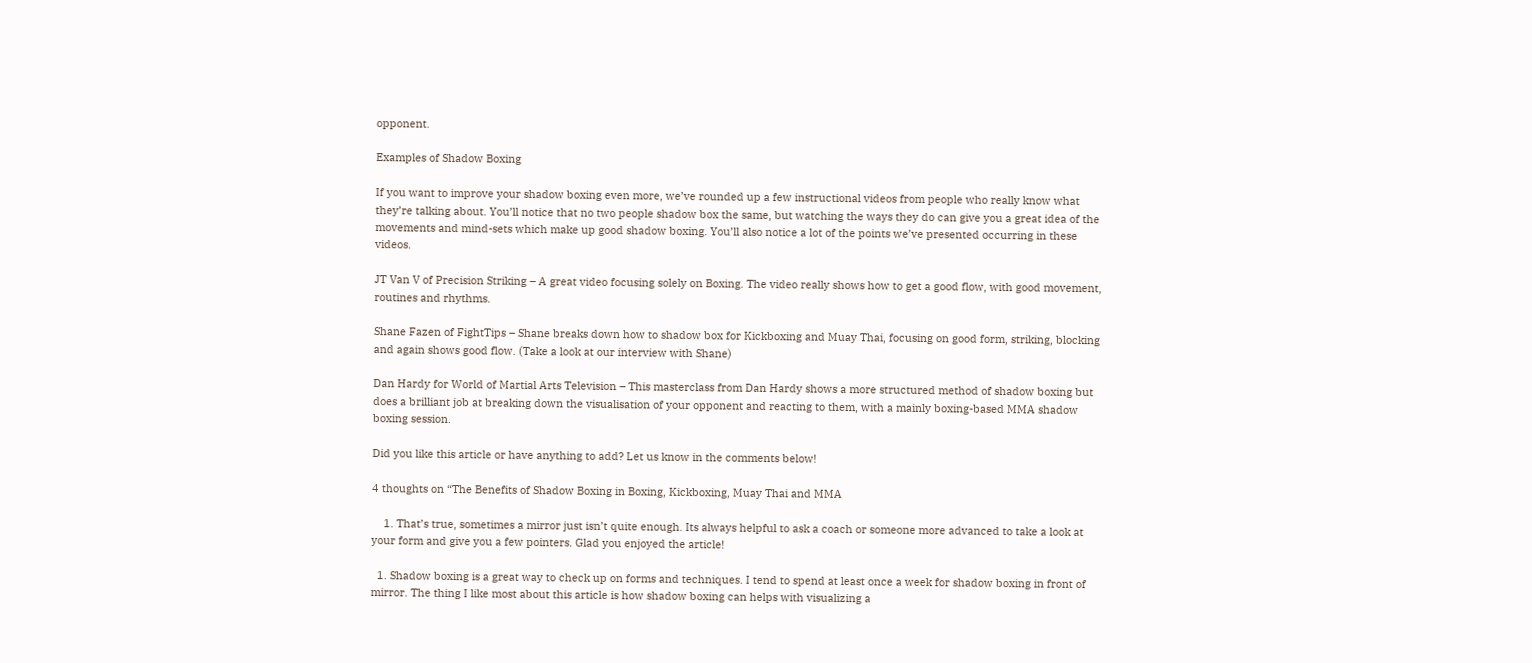opponent.

Examples of Shadow Boxing

If you want to improve your shadow boxing even more, we’ve rounded up a few instructional videos from people who really know what they’re talking about. You’ll notice that no two people shadow box the same, but watching the ways they do can give you a great idea of the movements and mind-sets which make up good shadow boxing. You’ll also notice a lot of the points we’ve presented occurring in these videos.

JT Van V of Precision Striking – A great video focusing solely on Boxing. The video really shows how to get a good flow, with good movement, routines and rhythms.

Shane Fazen of FightTips – Shane breaks down how to shadow box for Kickboxing and Muay Thai, focusing on good form, striking, blocking and again shows good flow. (Take a look at our interview with Shane)

Dan Hardy for World of Martial Arts Television – This masterclass from Dan Hardy shows a more structured method of shadow boxing but does a brilliant job at breaking down the visualisation of your opponent and reacting to them, with a mainly boxing-based MMA shadow boxing session.

Did you like this article or have anything to add? Let us know in the comments below!

4 thoughts on “The Benefits of Shadow Boxing in Boxing, Kickboxing, Muay Thai and MMA

    1. That’s true, sometimes a mirror just isn’t quite enough. Its always helpful to ask a coach or someone more advanced to take a look at your form and give you a few pointers. Glad you enjoyed the article!

  1. Shadow boxing is a great way to check up on forms and techniques. I tend to spend at least once a week for shadow boxing in front of mirror. The thing I like most about this article is how shadow boxing can helps with visualizing a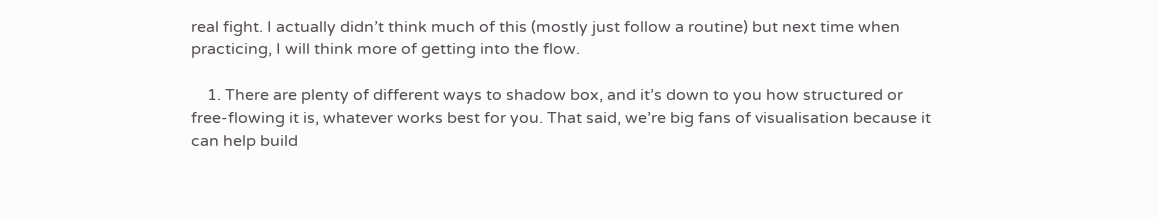real fight. I actually didn’t think much of this (mostly just follow a routine) but next time when practicing, I will think more of getting into the flow.

    1. There are plenty of different ways to shadow box, and it’s down to you how structured or free-flowing it is, whatever works best for you. That said, we’re big fans of visualisation because it can help build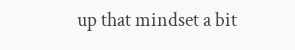up that mindset a bit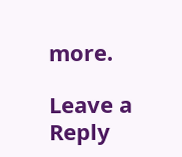more.

Leave a Reply